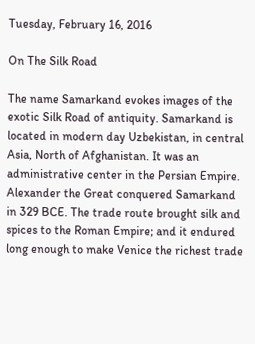Tuesday, February 16, 2016

On The Silk Road

The name Samarkand evokes images of the exotic Silk Road of antiquity. Samarkand is located in modern day Uzbekistan, in central Asia, North of Afghanistan. It was an administrative center in the Persian Empire. Alexander the Great conquered Samarkand in 329 BCE. The trade route brought silk and spices to the Roman Empire; and it endured long enough to make Venice the richest trade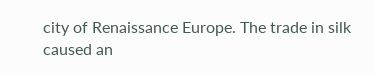city of Renaissance Europe. The trade in silk caused an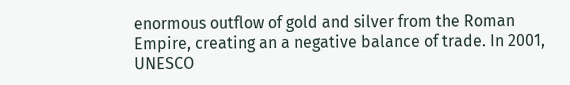enormous outflow of gold and silver from the Roman Empire, creating an a negative balance of trade. In 2001, UNESCO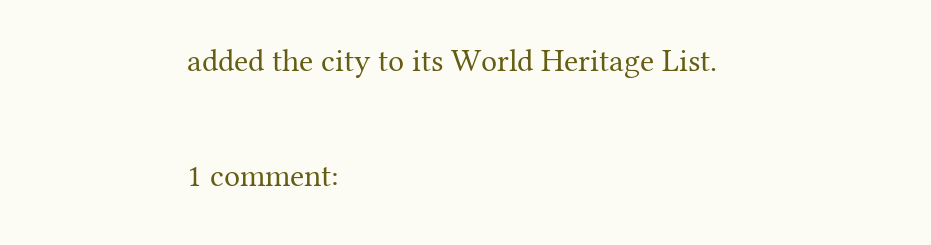added the city to its World Heritage List.

1 comment: